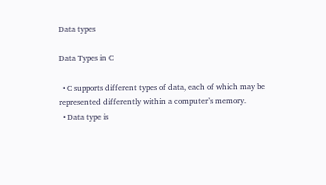Data types

Data Types in C

  • C supports different types of data, each of which may be represented differently within a computer’s memory.
  • Data type is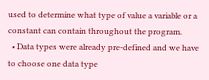used to determine what type of value a variable or a constant can contain throughout the program.
  • Data types were already pre-defined and we have to choose one data type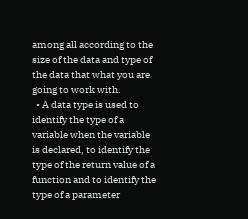among all according to the size of the data and type of the data that what you are going to work with.
  • A data type is used to identify the type of a variable when the variable is declared, to identify the type of the return value of a function and to identify the type of a parameter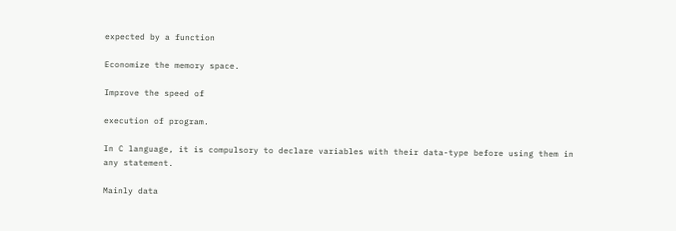expected by a function

Economize the memory space.

Improve the speed of

execution of program.

In C language, it is compulsory to declare variables with their data-type before using them in any statement.

Mainly data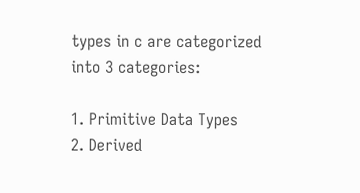types in c are categorized into 3 categories:

1. Primitive Data Types
2. Derived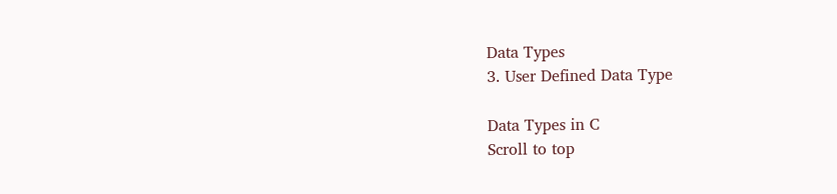Data Types
3. User Defined Data Type

Data Types in C
Scroll to top